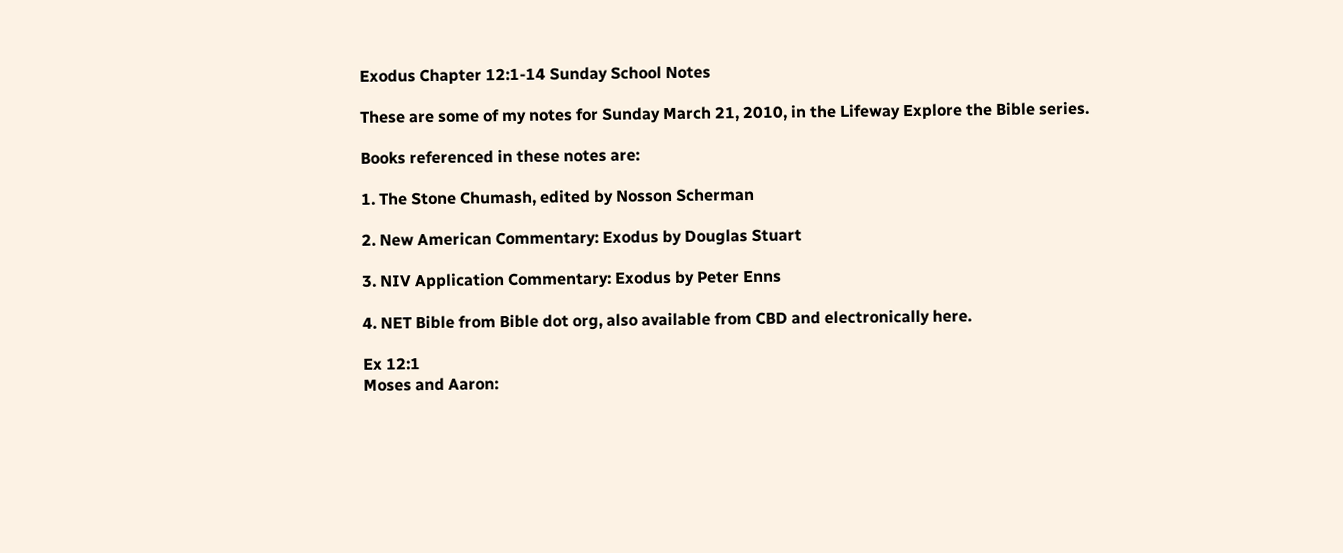Exodus Chapter 12:1-14 Sunday School Notes

These are some of my notes for Sunday March 21, 2010, in the Lifeway Explore the Bible series.

Books referenced in these notes are:

1. The Stone Chumash, edited by Nosson Scherman

2. New American Commentary: Exodus by Douglas Stuart

3. NIV Application Commentary: Exodus by Peter Enns

4. NET Bible from Bible dot org, also available from CBD and electronically here.

Ex 12:1
Moses and Aaron: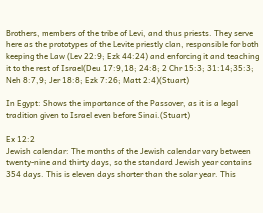Brothers, members of the tribe of Levi, and thus priests. They serve here as the prototypes of the Levite priestly clan, responsible for both keeping the Law (Lev 22:9; Ezk 44:24) and enforcing it and teaching it to the rest of Israel(Deu 17:9,18; 24:8; 2 Chr 15:3; 31:14;35:3; Neh 8:7,9; Jer 18:8; Ezk 7:26; Matt 2:4)(Stuart)

In Egypt: Shows the importance of the Passover, as it is a legal tradition given to Israel even before Sinai.(Stuart)

Ex 12:2
Jewish calendar: The months of the Jewish calendar vary between twenty-nine and thirty days, so the standard Jewish year contains 354 days. This is eleven days shorter than the solar year. This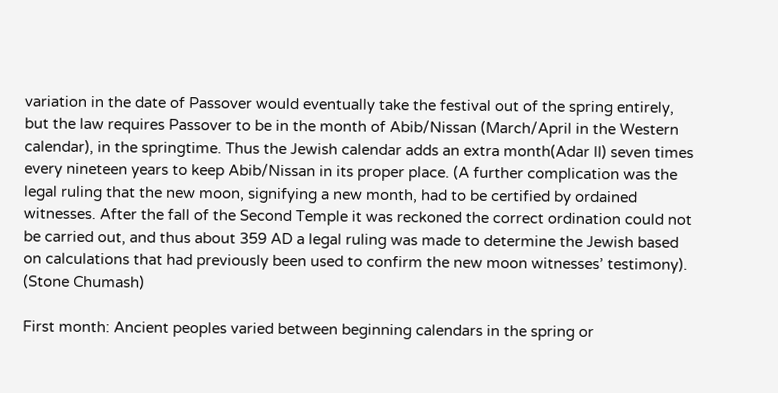variation in the date of Passover would eventually take the festival out of the spring entirely, but the law requires Passover to be in the month of Abib/Nissan (March/April in the Western calendar), in the springtime. Thus the Jewish calendar adds an extra month(Adar II) seven times every nineteen years to keep Abib/Nissan in its proper place. (A further complication was the legal ruling that the new moon, signifying a new month, had to be certified by ordained witnesses. After the fall of the Second Temple it was reckoned the correct ordination could not be carried out, and thus about 359 AD a legal ruling was made to determine the Jewish based on calculations that had previously been used to confirm the new moon witnesses’ testimony). (Stone Chumash)

First month: Ancient peoples varied between beginning calendars in the spring or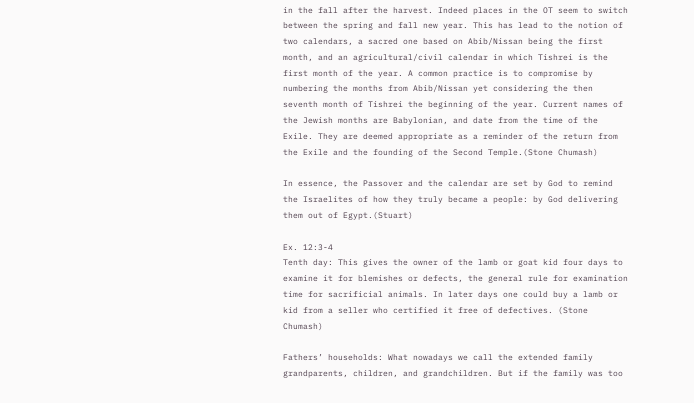in the fall after the harvest. Indeed places in the OT seem to switch between the spring and fall new year. This has lead to the notion of two calendars, a sacred one based on Abib/Nissan being the first month, and an agricultural/civil calendar in which Tishrei is the first month of the year. A common practice is to compromise by numbering the months from Abib/Nissan yet considering the then seventh month of Tishrei the beginning of the year. Current names of the Jewish months are Babylonian, and date from the time of the Exile. They are deemed appropriate as a reminder of the return from the Exile and the founding of the Second Temple.(Stone Chumash)

In essence, the Passover and the calendar are set by God to remind the Israelites of how they truly became a people: by God delivering them out of Egypt.(Stuart)

Ex. 12:3-4
Tenth day: This gives the owner of the lamb or goat kid four days to examine it for blemishes or defects, the general rule for examination time for sacrificial animals. In later days one could buy a lamb or kid from a seller who certified it free of defectives. (Stone Chumash)

Fathers’ households: What nowadays we call the extended family grandparents, children, and grandchildren. But if the family was too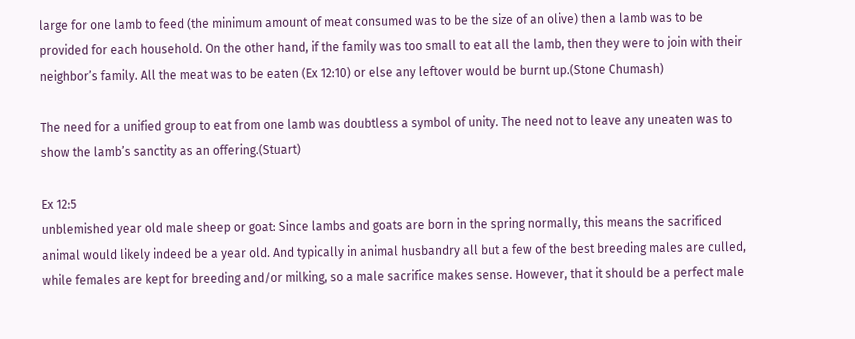large for one lamb to feed (the minimum amount of meat consumed was to be the size of an olive) then a lamb was to be provided for each household. On the other hand, if the family was too small to eat all the lamb, then they were to join with their neighbor’s family. All the meat was to be eaten (Ex 12:10) or else any leftover would be burnt up.(Stone Chumash)

The need for a unified group to eat from one lamb was doubtless a symbol of unity. The need not to leave any uneaten was to show the lamb’s sanctity as an offering.(Stuart)

Ex 12:5
unblemished year old male sheep or goat: Since lambs and goats are born in the spring normally, this means the sacrificed animal would likely indeed be a year old. And typically in animal husbandry all but a few of the best breeding males are culled, while females are kept for breeding and/or milking, so a male sacrifice makes sense. However, that it should be a perfect male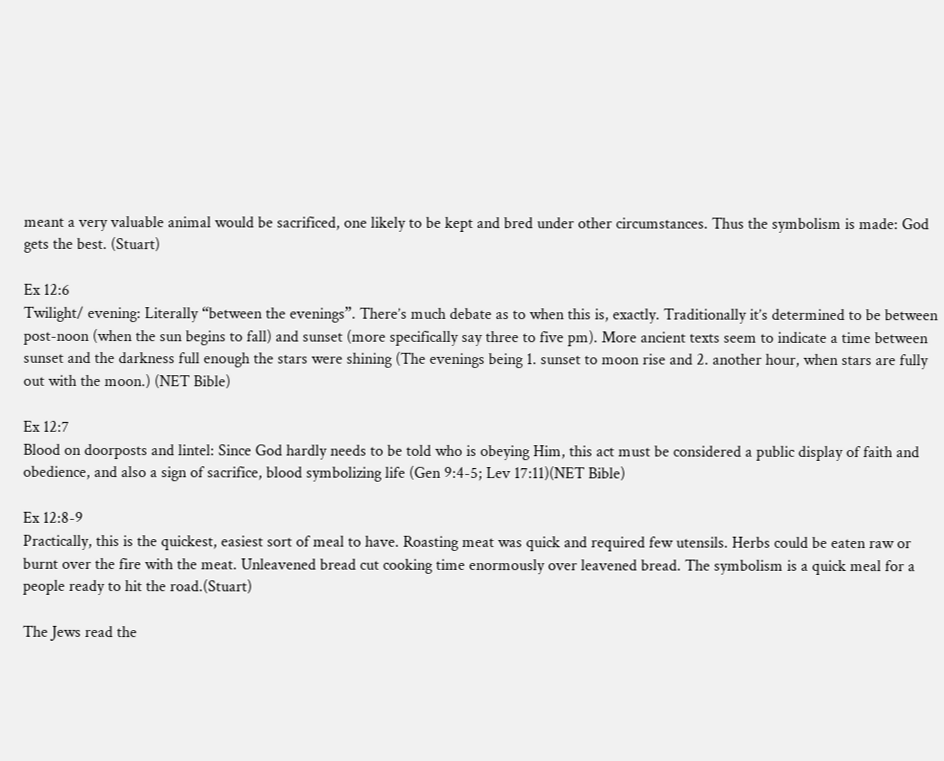meant a very valuable animal would be sacrificed, one likely to be kept and bred under other circumstances. Thus the symbolism is made: God gets the best. (Stuart)

Ex 12:6
Twilight/ evening: Literally “between the evenings”. There’s much debate as to when this is, exactly. Traditionally it’s determined to be between post-noon (when the sun begins to fall) and sunset (more specifically say three to five pm). More ancient texts seem to indicate a time between sunset and the darkness full enough the stars were shining (The evenings being 1. sunset to moon rise and 2. another hour, when stars are fully out with the moon.) (NET Bible)

Ex 12:7
Blood on doorposts and lintel: Since God hardly needs to be told who is obeying Him, this act must be considered a public display of faith and obedience, and also a sign of sacrifice, blood symbolizing life (Gen 9:4-5; Lev 17:11)(NET Bible)

Ex 12:8-9
Practically, this is the quickest, easiest sort of meal to have. Roasting meat was quick and required few utensils. Herbs could be eaten raw or burnt over the fire with the meat. Unleavened bread cut cooking time enormously over leavened bread. The symbolism is a quick meal for a people ready to hit the road.(Stuart)

The Jews read the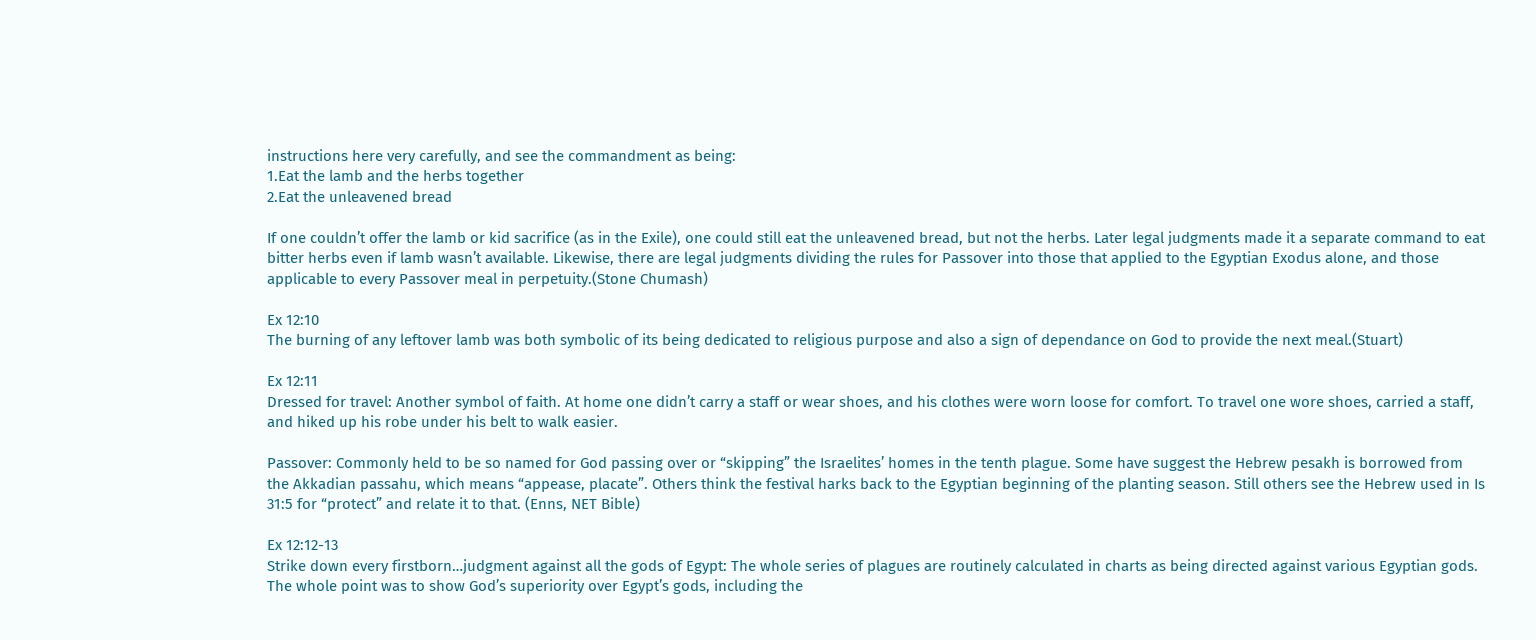instructions here very carefully, and see the commandment as being:
1.Eat the lamb and the herbs together
2.Eat the unleavened bread

If one couldn’t offer the lamb or kid sacrifice (as in the Exile), one could still eat the unleavened bread, but not the herbs. Later legal judgments made it a separate command to eat bitter herbs even if lamb wasn’t available. Likewise, there are legal judgments dividing the rules for Passover into those that applied to the Egyptian Exodus alone, and those applicable to every Passover meal in perpetuity.(Stone Chumash)

Ex 12:10
The burning of any leftover lamb was both symbolic of its being dedicated to religious purpose and also a sign of dependance on God to provide the next meal.(Stuart)

Ex 12:11
Dressed for travel: Another symbol of faith. At home one didn’t carry a staff or wear shoes, and his clothes were worn loose for comfort. To travel one wore shoes, carried a staff, and hiked up his robe under his belt to walk easier.

Passover: Commonly held to be so named for God passing over or “skipping” the Israelites’ homes in the tenth plague. Some have suggest the Hebrew pesakh is borrowed from the Akkadian passahu, which means “appease, placate”. Others think the festival harks back to the Egyptian beginning of the planting season. Still others see the Hebrew used in Is 31:5 for “protect” and relate it to that. (Enns, NET Bible)

Ex 12:12-13
Strike down every firstborn…judgment against all the gods of Egypt: The whole series of plagues are routinely calculated in charts as being directed against various Egyptian gods. The whole point was to show God’s superiority over Egypt’s gods, including the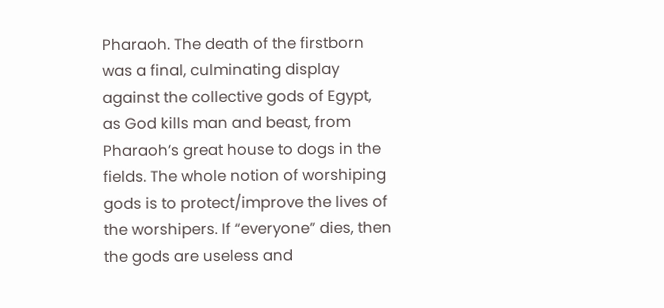Pharaoh. The death of the firstborn was a final, culminating display against the collective gods of Egypt, as God kills man and beast, from Pharaoh’s great house to dogs in the fields. The whole notion of worshiping gods is to protect/improve the lives of the worshipers. If “everyone” dies, then the gods are useless and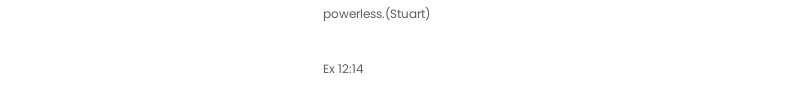powerless.(Stuart)

Ex 12:14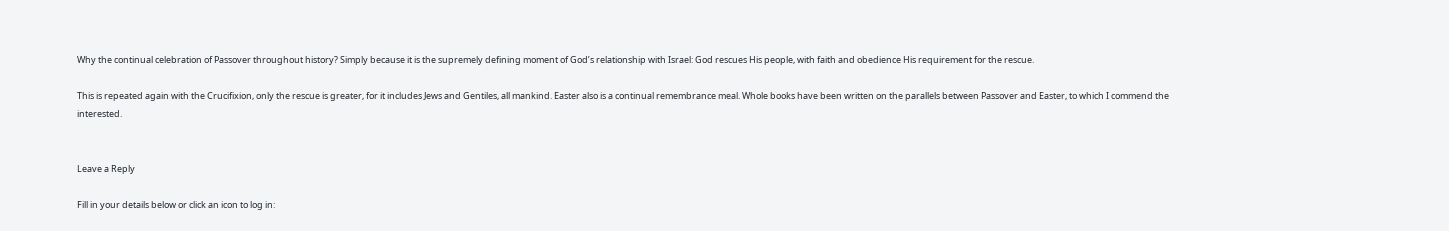Why the continual celebration of Passover throughout history? Simply because it is the supremely defining moment of God’s relationship with Israel: God rescues His people, with faith and obedience His requirement for the rescue.

This is repeated again with the Crucifixion, only the rescue is greater, for it includes Jews and Gentiles, all mankind. Easter also is a continual remembrance meal. Whole books have been written on the parallels between Passover and Easter, to which I commend the interested.


Leave a Reply

Fill in your details below or click an icon to log in: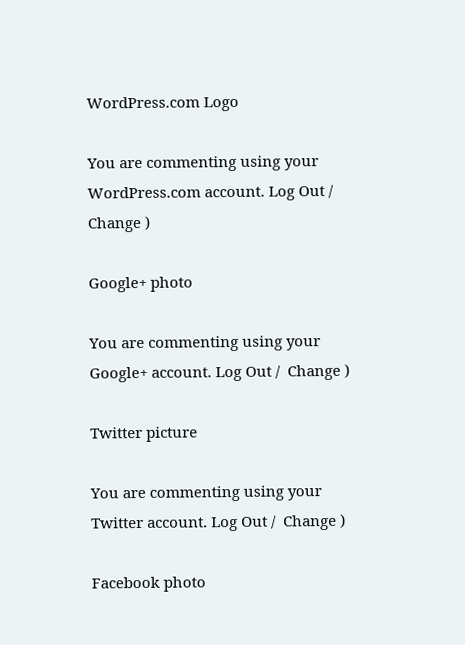WordPress.com Logo

You are commenting using your WordPress.com account. Log Out /  Change )

Google+ photo

You are commenting using your Google+ account. Log Out /  Change )

Twitter picture

You are commenting using your Twitter account. Log Out /  Change )

Facebook photo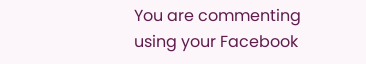You are commenting using your Facebook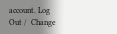account. Log Out /  Change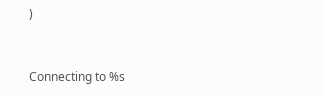)


Connecting to %s